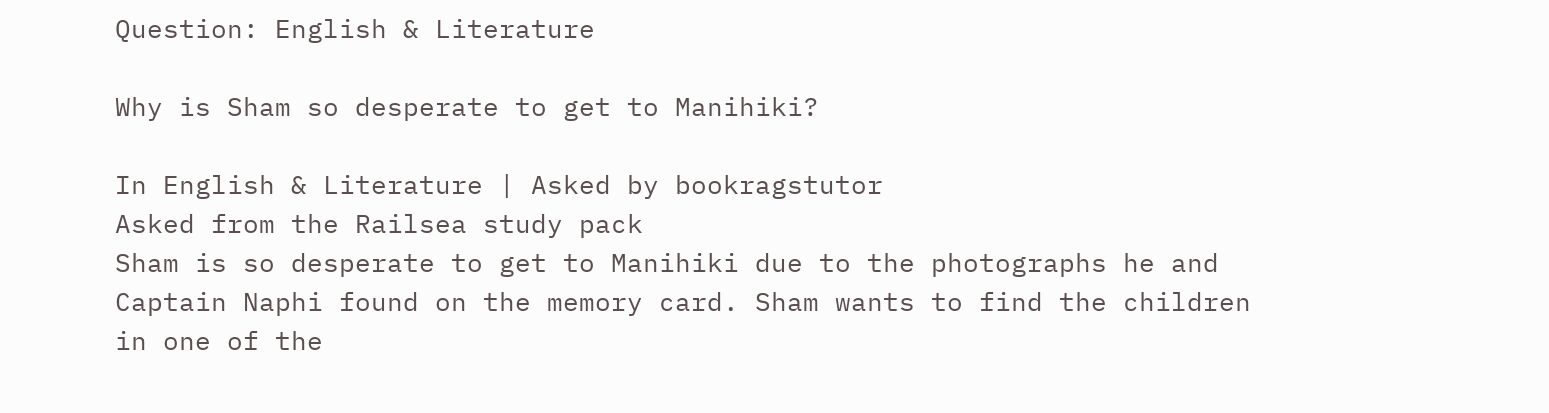Question: English & Literature

Why is Sham so desperate to get to Manihiki?

In English & Literature | Asked by bookragstutor
Asked from the Railsea study pack
Sham is so desperate to get to Manihiki due to the photographs he and Captain Naphi found on the memory card. Sham wants to find the children in one of the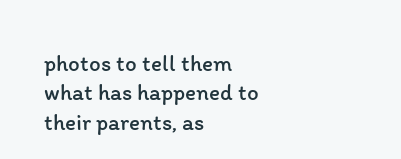photos to tell them what has happened to their parents, as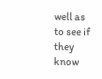well as to see if they know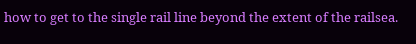how to get to the single rail line beyond the extent of the railsea.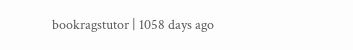bookragstutor | 1058 days ago